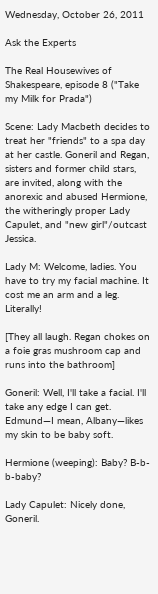Wednesday, October 26, 2011

Ask the Experts

The Real Housewives of Shakespeare, episode 8 ("Take my Milk for Prada")

Scene: Lady Macbeth decides to treat her "friends" to a spa day at her castle. Goneril and Regan, sisters and former child stars, are invited, along with the anorexic and abused Hermione, the witheringly proper Lady Capulet, and "new girl"/outcast Jessica.

Lady M: Welcome, ladies. You have to try my facial machine. It cost me an arm and a leg. Literally!

[They all laugh. Regan chokes on a foie gras mushroom cap and runs into the bathroom]

Goneril: Well, I'll take a facial. I'll take any edge I can get. Edmund—I mean, Albany—likes my skin to be baby soft.

Hermione (weeping): Baby? B-b-b-baby?

Lady Capulet: Nicely done, Goneril.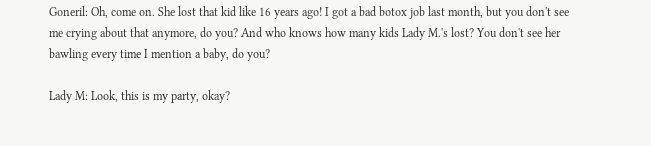Goneril: Oh, come on. She lost that kid like 16 years ago! I got a bad botox job last month, but you don't see me crying about that anymore, do you? And who knows how many kids Lady M.'s lost? You don't see her bawling every time I mention a baby, do you?

Lady M: Look, this is my party, okay?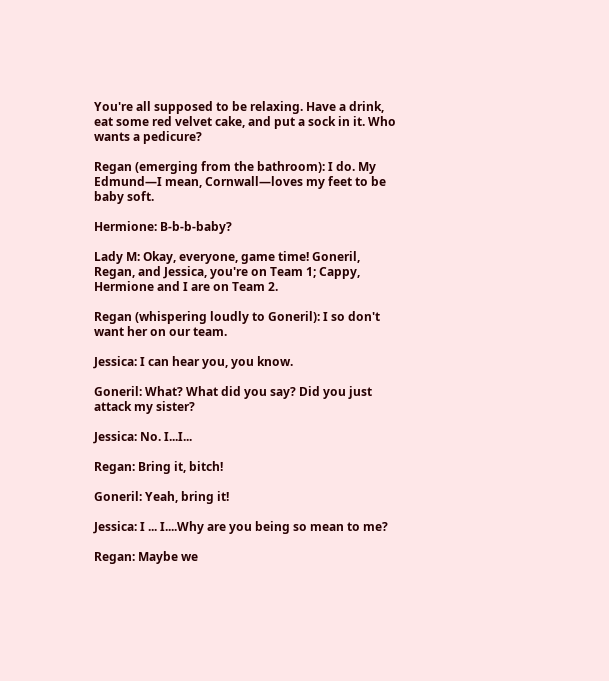You're all supposed to be relaxing. Have a drink, eat some red velvet cake, and put a sock in it. Who wants a pedicure?

Regan (emerging from the bathroom): I do. My Edmund—I mean, Cornwall—loves my feet to be baby soft.

Hermione: B-b-b-baby?

Lady M: Okay, everyone, game time! Goneril, Regan, and Jessica, you're on Team 1; Cappy, Hermione and I are on Team 2.

Regan (whispering loudly to Goneril): I so don't want her on our team.

Jessica: I can hear you, you know.

Goneril: What? What did you say? Did you just attack my sister?

Jessica: No. I...I...

Regan: Bring it, bitch!

Goneril: Yeah, bring it!

Jessica: I ... I....Why are you being so mean to me?

Regan: Maybe we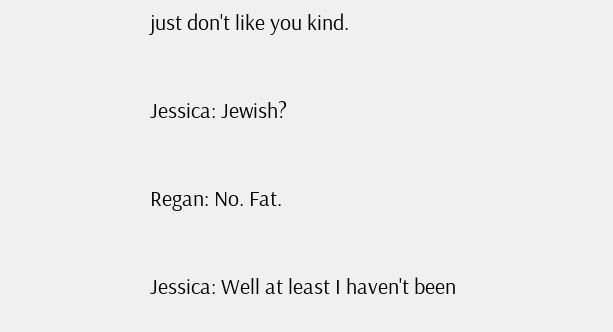just don't like you kind.

Jessica: Jewish?

Regan: No. Fat.

Jessica: Well at least I haven't been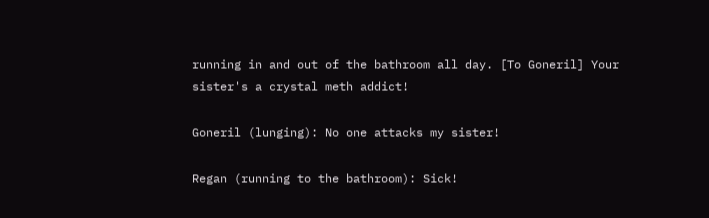running in and out of the bathroom all day. [To Goneril] Your sister's a crystal meth addict!

Goneril (lunging): No one attacks my sister!

Regan (running to the bathroom): Sick!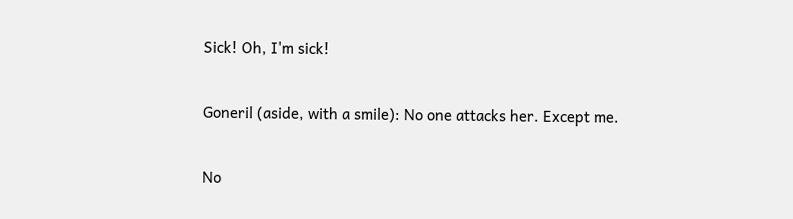Sick! Oh, I'm sick!

Goneril (aside, with a smile): No one attacks her. Except me.

No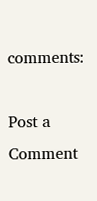comments:

Post a Comment